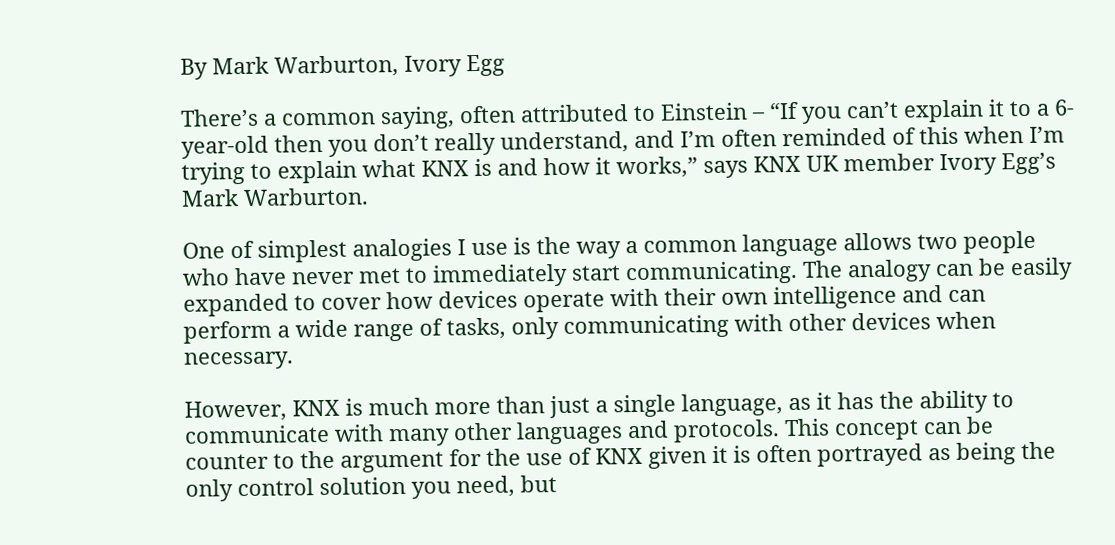By Mark Warburton, Ivory Egg

There’s a common saying, often attributed to Einstein – “If you can’t explain it to a 6-year-old then you don’t really understand, and I’m often reminded of this when I’m trying to explain what KNX is and how it works,” says KNX UK member Ivory Egg’s Mark Warburton.

One of simplest analogies I use is the way a common language allows two people who have never met to immediately start communicating. The analogy can be easily expanded to cover how devices operate with their own intelligence and can perform a wide range of tasks, only communicating with other devices when necessary.

However, KNX is much more than just a single language, as it has the ability to communicate with many other languages and protocols. This concept can be counter to the argument for the use of KNX given it is often portrayed as being the only control solution you need, but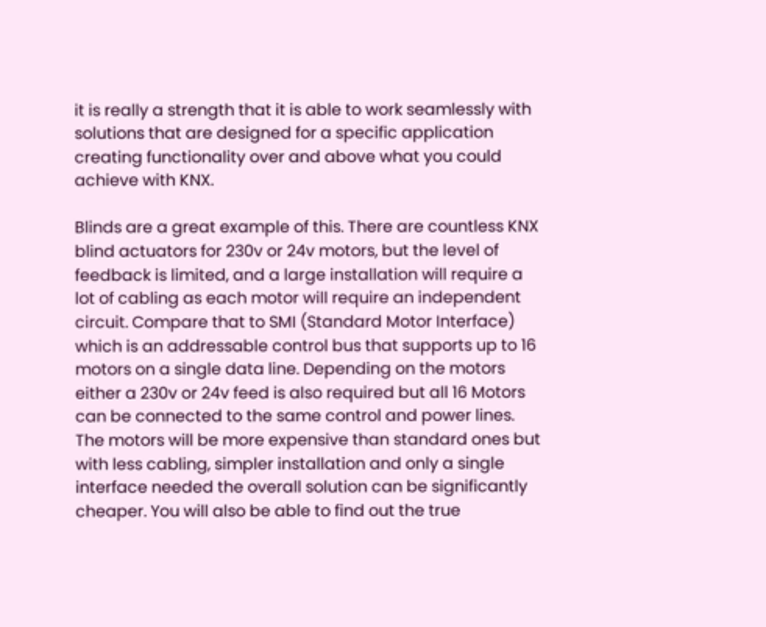it is really a strength that it is able to work seamlessly with solutions that are designed for a specific application creating functionality over and above what you could achieve with KNX.

Blinds are a great example of this. There are countless KNX blind actuators for 230v or 24v motors, but the level of feedback is limited, and a large installation will require a lot of cabling as each motor will require an independent circuit. Compare that to SMI (Standard Motor Interface) which is an addressable control bus that supports up to 16 motors on a single data line. Depending on the motors either a 230v or 24v feed is also required but all 16 Motors can be connected to the same control and power lines. The motors will be more expensive than standard ones but with less cabling, simpler installation and only a single interface needed the overall solution can be significantly cheaper. You will also be able to find out the true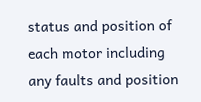status and position of each motor including any faults and position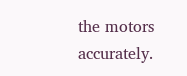the motors accurately.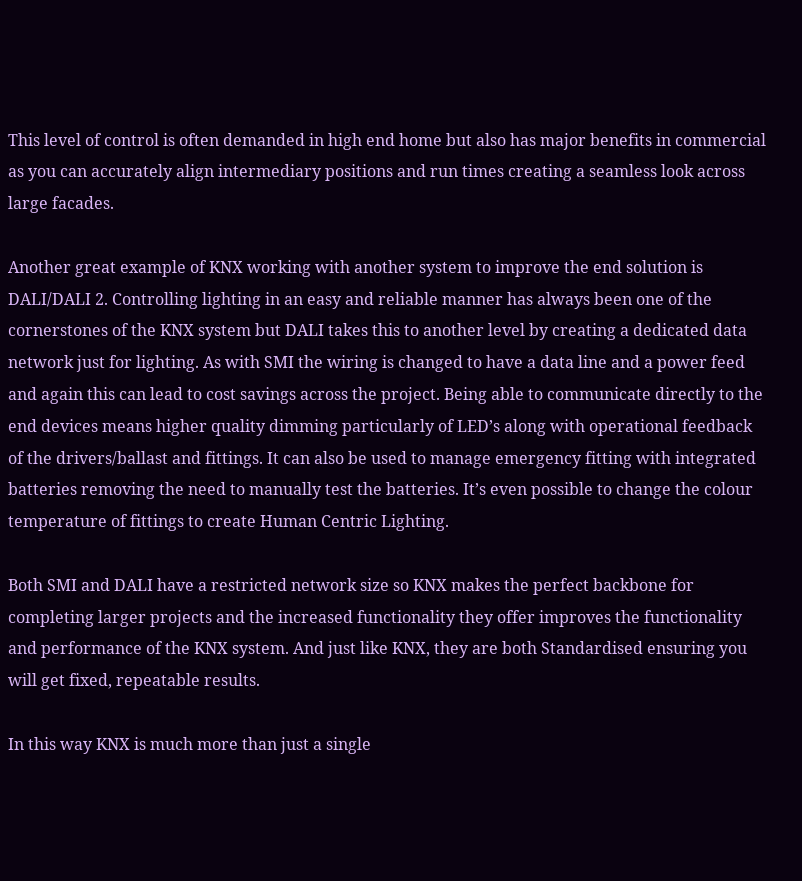This level of control is often demanded in high end home but also has major benefits in commercial as you can accurately align intermediary positions and run times creating a seamless look across large facades.

Another great example of KNX working with another system to improve the end solution is DALI/DALI 2. Controlling lighting in an easy and reliable manner has always been one of the cornerstones of the KNX system but DALI takes this to another level by creating a dedicated data network just for lighting. As with SMI the wiring is changed to have a data line and a power feed and again this can lead to cost savings across the project. Being able to communicate directly to the end devices means higher quality dimming particularly of LED’s along with operational feedback of the drivers/ballast and fittings. It can also be used to manage emergency fitting with integrated batteries removing the need to manually test the batteries. It’s even possible to change the colour temperature of fittings to create Human Centric Lighting.

Both SMI and DALI have a restricted network size so KNX makes the perfect backbone for completing larger projects and the increased functionality they offer improves the functionality and performance of the KNX system. And just like KNX, they are both Standardised ensuring you will get fixed, repeatable results.

In this way KNX is much more than just a single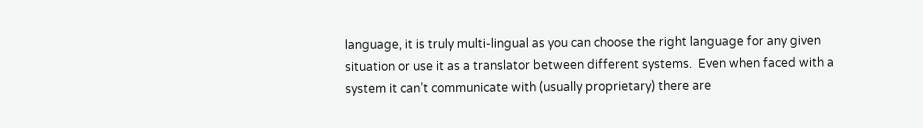language, it is truly multi-lingual as you can choose the right language for any given situation or use it as a translator between different systems.  Even when faced with a system it can’t communicate with (usually proprietary) there are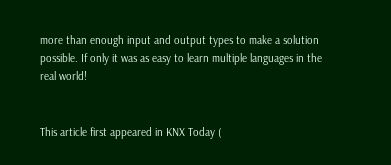more than enough input and output types to make a solution possible. If only it was as easy to learn multiple languages in the real world!


This article first appeared in KNX Today (